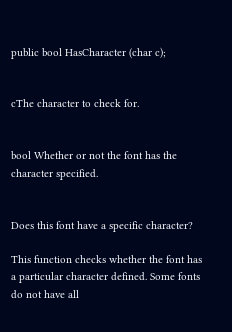public bool HasCharacter (char c);


cThe character to check for.


bool Whether or not the font has the character specified.


Does this font have a specific character?

This function checks whether the font has a particular character defined. Some fonts do not have all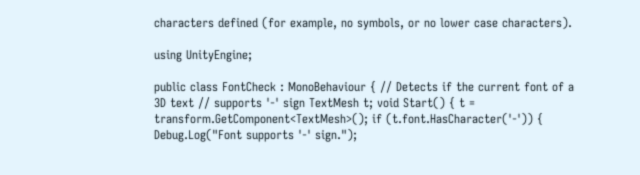characters defined (for example, no symbols, or no lower case characters).

using UnityEngine;

public class FontCheck : MonoBehaviour { // Detects if the current font of a 3D text // supports '-' sign TextMesh t; void Start() { t = transform.GetComponent<TextMesh>(); if (t.font.HasCharacter('-')) { Debug.Log("Font supports '-' sign.");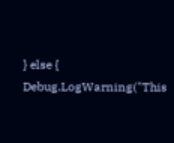} else { Debug.LogWarning("This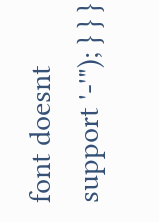font doesnt support '-'"); } } }